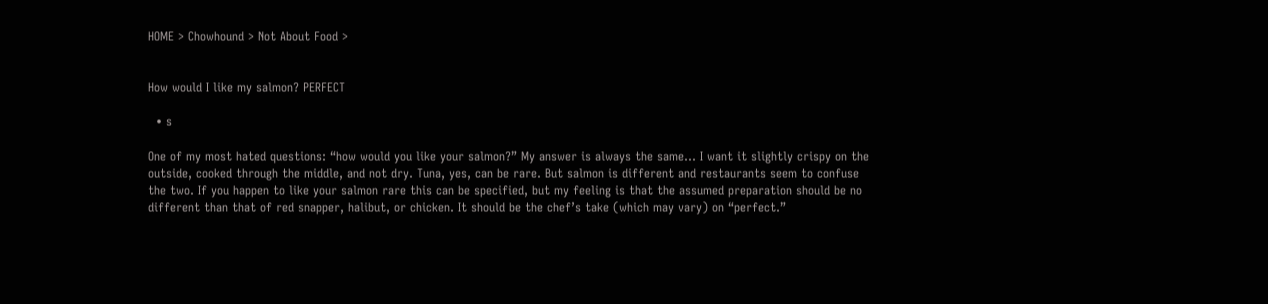HOME > Chowhound > Not About Food >


How would I like my salmon? PERFECT

  • s

One of my most hated questions: “how would you like your salmon?” My answer is always the same… I want it slightly crispy on the outside, cooked through the middle, and not dry. Tuna, yes, can be rare. But salmon is different and restaurants seem to confuse the two. If you happen to like your salmon rare this can be specified, but my feeling is that the assumed preparation should be no different than that of red snapper, halibut, or chicken. It should be the chef’s take (which may vary) on “perfect.”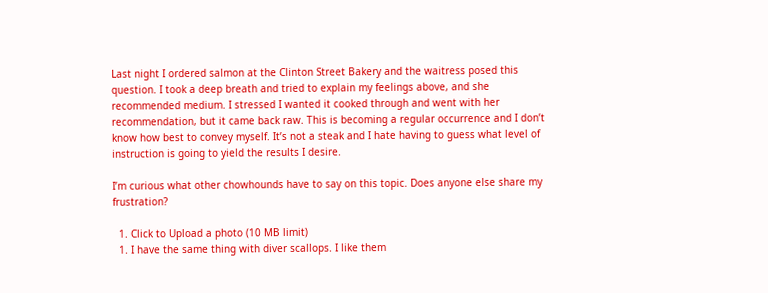Last night I ordered salmon at the Clinton Street Bakery and the waitress posed this question. I took a deep breath and tried to explain my feelings above, and she recommended medium. I stressed I wanted it cooked through and went with her recommendation, but it came back raw. This is becoming a regular occurrence and I don’t know how best to convey myself. It’s not a steak and I hate having to guess what level of instruction is going to yield the results I desire.

I’m curious what other chowhounds have to say on this topic. Does anyone else share my frustration?

  1. Click to Upload a photo (10 MB limit)
  1. I have the same thing with diver scallops. I like them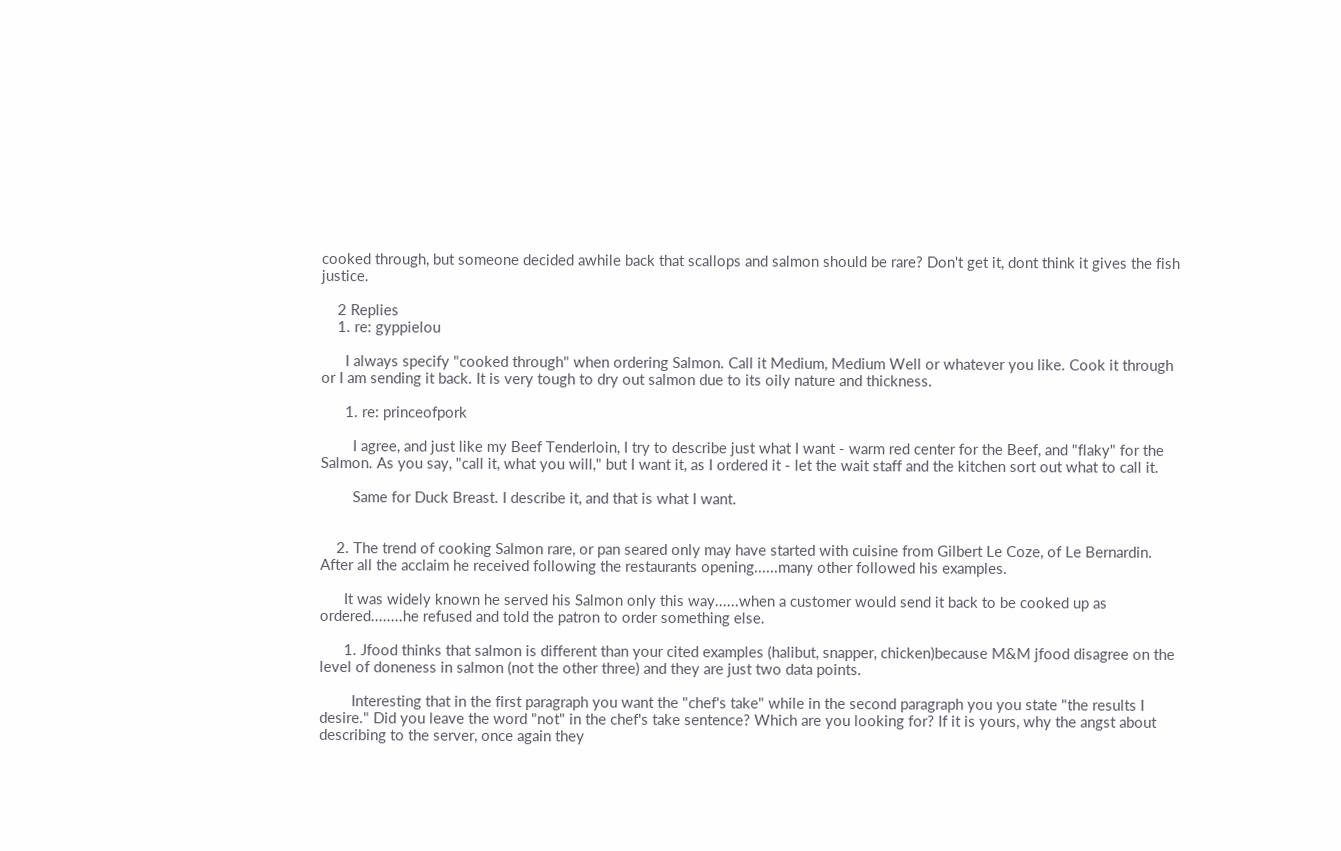cooked through, but someone decided awhile back that scallops and salmon should be rare? Don't get it, dont think it gives the fish justice.

    2 Replies
    1. re: gyppielou

      I always specify "cooked through" when ordering Salmon. Call it Medium, Medium Well or whatever you like. Cook it through or I am sending it back. It is very tough to dry out salmon due to its oily nature and thickness.

      1. re: princeofpork

        I agree, and just like my Beef Tenderloin, I try to describe just what I want - warm red center for the Beef, and "flaky" for the Salmon. As you say, "call it, what you will," but I want it, as I ordered it - let the wait staff and the kitchen sort out what to call it.

        Same for Duck Breast. I describe it, and that is what I want.


    2. The trend of cooking Salmon rare, or pan seared only may have started with cuisine from Gilbert Le Coze, of Le Bernardin. After all the acclaim he received following the restaurants opening......many other followed his examples.

      It was widely known he served his Salmon only this way......when a customer would send it back to be cooked up as ordered........he refused and told the patron to order something else.

      1. Jfood thinks that salmon is different than your cited examples (halibut, snapper, chicken)because M&M jfood disagree on the level of doneness in salmon (not the other three) and they are just two data points.

        Interesting that in the first paragraph you want the "chef's take" while in the second paragraph you you state "the results I desire." Did you leave the word "not" in the chef's take sentence? Which are you looking for? If it is yours, why the angst about describing to the server, once again they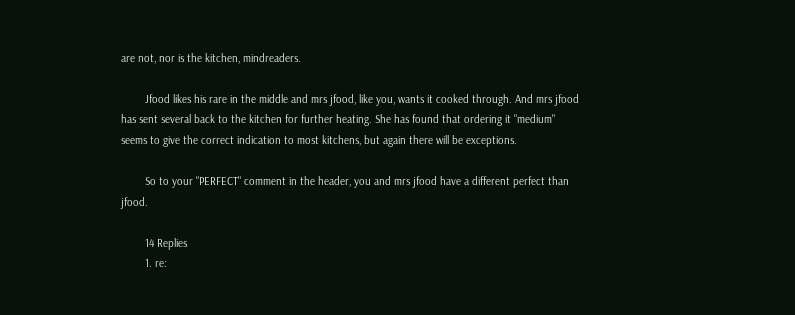are not, nor is the kitchen, mindreaders.

        Jfood likes his rare in the middle and mrs jfood, like you, wants it cooked through. And mrs jfood has sent several back to the kitchen for further heating. She has found that ordering it "medium" seems to give the correct indication to most kitchens, but again there will be exceptions.

        So to your "PERFECT" comment in the header, you and mrs jfood have a different perfect than jfood.

        14 Replies
        1. re: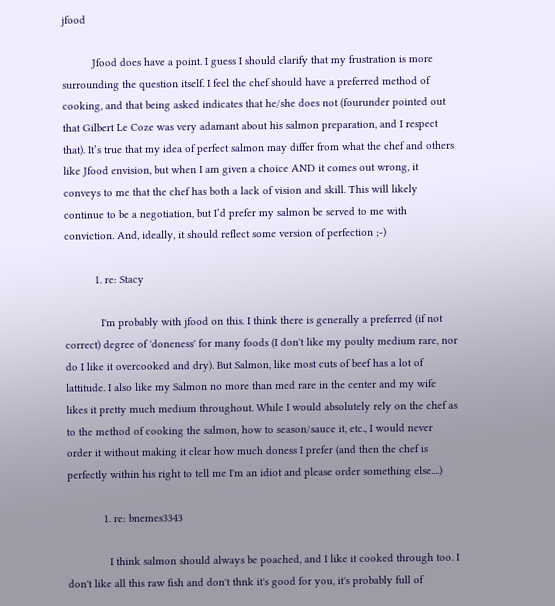jfood

          Jfood does have a point. I guess I should clarify that my frustration is more surrounding the question itself. I feel the chef should have a preferred method of cooking, and that being asked indicates that he/she does not (fourunder pointed out that Gilbert Le Coze was very adamant about his salmon preparation, and I respect that). It’s true that my idea of perfect salmon may differ from what the chef and others like Jfood envision, but when I am given a choice AND it comes out wrong, it conveys to me that the chef has both a lack of vision and skill. This will likely continue to be a negotiation, but I’d prefer my salmon be served to me with conviction. And, ideally, it should reflect some version of perfection ;-)

          1. re: Stacy

            I'm probably with jfood on this. I think there is generally a preferred (if not correct) degree of 'doneness' for many foods (I don't like my poulty medium rare, nor do I like it overcooked and dry). But Salmon, like most cuts of beef has a lot of lattitude. I also like my Salmon no more than med rare in the center and my wife likes it pretty much medium throughout. While I would absolutely rely on the chef as to the method of cooking the salmon, how to season/sauce it, etc., I would never order it without making it clear how much doness I prefer (and then the chef is perfectly within his right to tell me I'm an idiot and please order something else....)

            1. re: bnemes3343

              I think salmon should always be poached, and I like it cooked through too. I don't like all this raw fish and don't thnk it's good for you, it's probably full of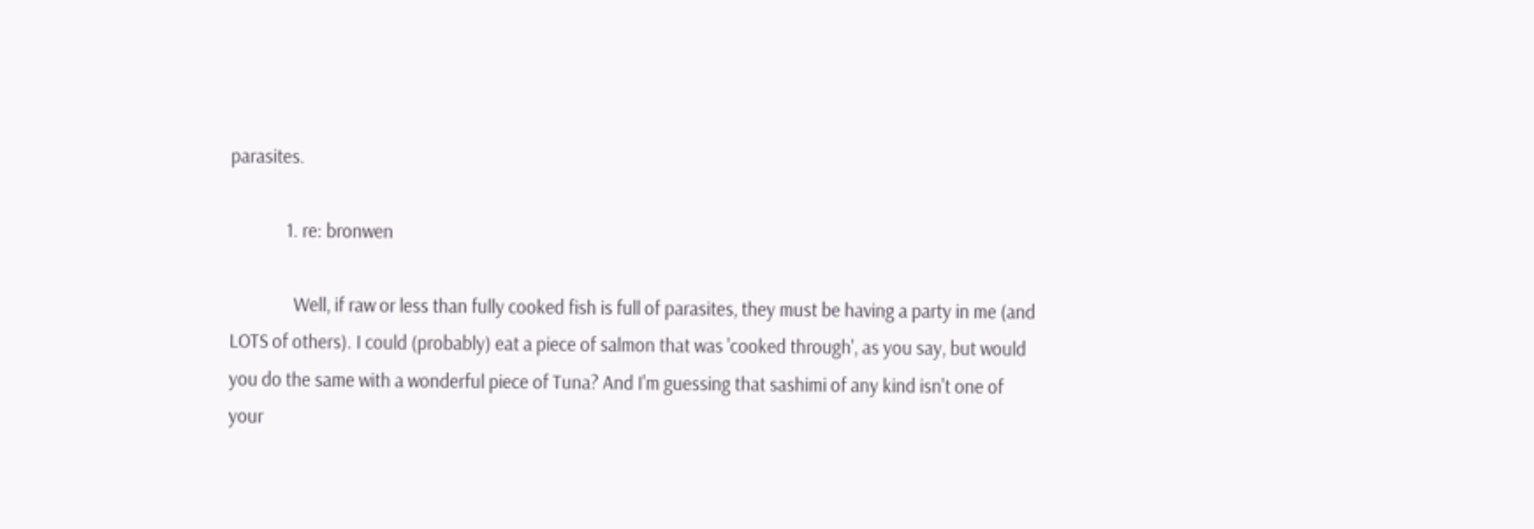parasites.

              1. re: bronwen

                Well, if raw or less than fully cooked fish is full of parasites, they must be having a party in me (and LOTS of others). I could (probably) eat a piece of salmon that was 'cooked through', as you say, but would you do the same with a wonderful piece of Tuna? And I'm guessing that sashimi of any kind isn't one of your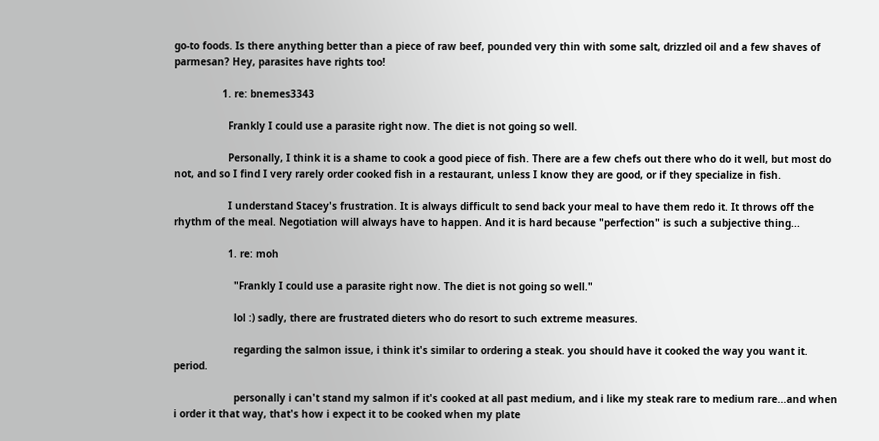go-to foods. Is there anything better than a piece of raw beef, pounded very thin with some salt, drizzled oil and a few shaves of parmesan? Hey, parasites have rights too!

                1. re: bnemes3343

                  Frankly I could use a parasite right now. The diet is not going so well.

                  Personally, I think it is a shame to cook a good piece of fish. There are a few chefs out there who do it well, but most do not, and so I find I very rarely order cooked fish in a restaurant, unless I know they are good, or if they specialize in fish.

                  I understand Stacey's frustration. It is always difficult to send back your meal to have them redo it. It throws off the rhythm of the meal. Negotiation will always have to happen. And it is hard because "perfection" is such a subjective thing...

                  1. re: moh

                    "Frankly I could use a parasite right now. The diet is not going so well."

                    lol :) sadly, there are frustrated dieters who do resort to such extreme measures.

                    regarding the salmon issue, i think it's similar to ordering a steak. you should have it cooked the way you want it. period.

                    personally i can't stand my salmon if it's cooked at all past medium, and i like my steak rare to medium rare...and when i order it that way, that's how i expect it to be cooked when my plate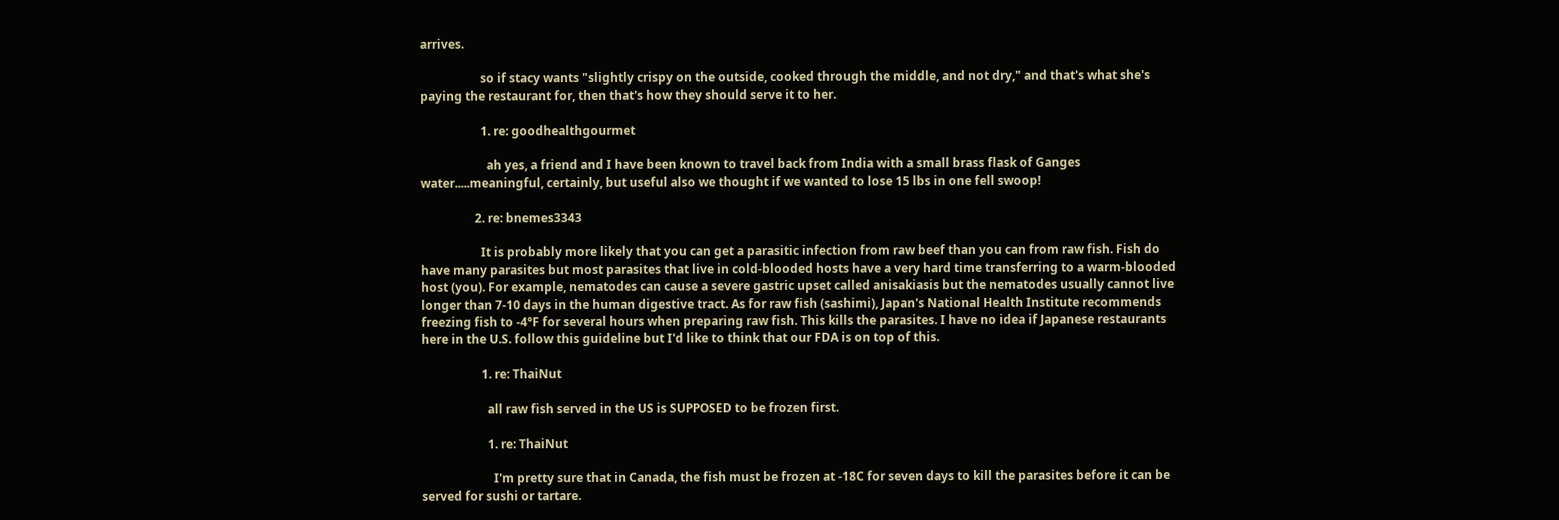arrives.

                    so if stacy wants "slightly crispy on the outside, cooked through the middle, and not dry," and that's what she's paying the restaurant for, then that's how they should serve it to her.

                    1. re: goodhealthgourmet

                      ah yes, a friend and I have been known to travel back from India with a small brass flask of Ganges water.....meaningful, certainly, but useful also we thought if we wanted to lose 15 lbs in one fell swoop!

                  2. re: bnemes3343

                    It is probably more likely that you can get a parasitic infection from raw beef than you can from raw fish. Fish do have many parasites but most parasites that live in cold-blooded hosts have a very hard time transferring to a warm-blooded host (you). For example, nematodes can cause a severe gastric upset called anisakiasis but the nematodes usually cannot live longer than 7-10 days in the human digestive tract. As for raw fish (sashimi), Japan's National Health Institute recommends freezing fish to -4°F for several hours when preparing raw fish. This kills the parasites. I have no idea if Japanese restaurants here in the U.S. follow this guideline but I'd like to think that our FDA is on top of this.

                    1. re: ThaiNut

                      all raw fish served in the US is SUPPOSED to be frozen first.

                      1. re: ThaiNut

                        I'm pretty sure that in Canada, the fish must be frozen at -18C for seven days to kill the parasites before it can be served for sushi or tartare.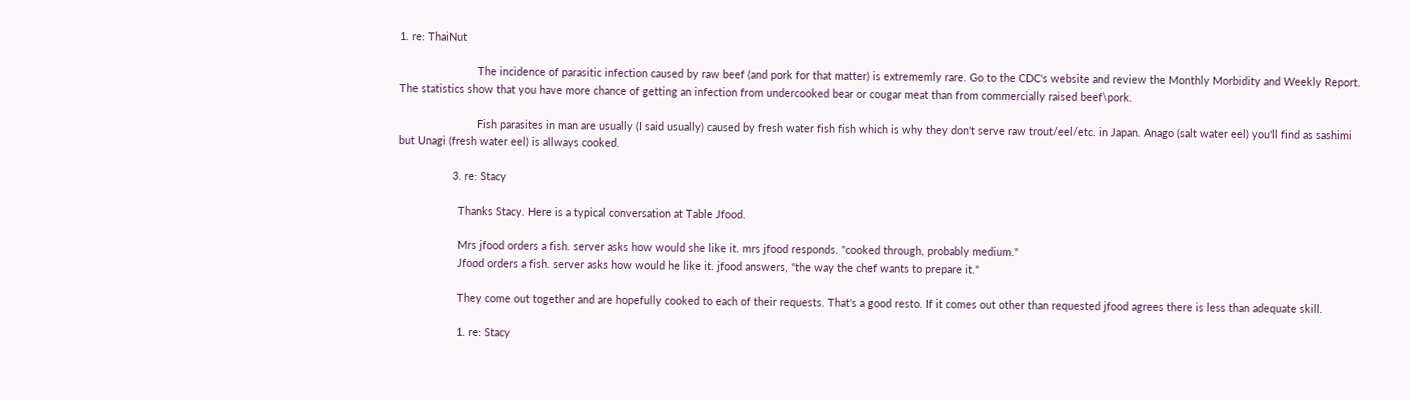1. re: ThaiNut

                          The incidence of parasitic infection caused by raw beef (and pork for that matter) is extrememly rare. Go to the CDC's website and review the Monthly Morbidity and Weekly Report. The statistics show that you have more chance of getting an infection from undercooked bear or cougar meat than from commercially raised beef\pork.

                          Fish parasites in man are usually (I said usually) caused by fresh water fish fish which is why they don't serve raw trout/eel/etc. in Japan. Anago (salt water eel) you'll find as sashimi but Unagi (fresh water eel) is allways cooked.

                  3. re: Stacy

                    Thanks Stacy. Here is a typical conversation at Table Jfood.

                    Mrs jfood orders a fish. server asks how would she like it. mrs jfood responds. "cooked through, probably medium."
                    Jfood orders a fish. server asks how would he like it. jfood answers, "the way the chef wants to prepare it."

                    They come out together and are hopefully cooked to each of their requests. That's a good resto. If it comes out other than requested jfood agrees there is less than adequate skill.

                    1. re: Stacy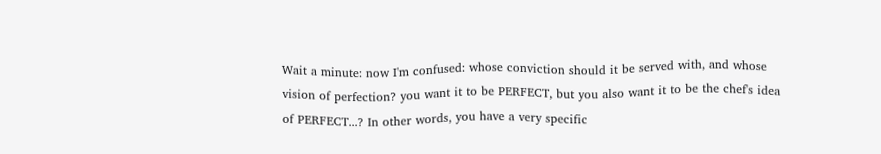Wait a minute: now I'm confused: whose conviction should it be served with, and whose vision of perfection? you want it to be PERFECT, but you also want it to be the chef's idea of PERFECT...? In other words, you have a very specific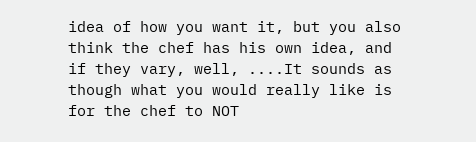idea of how you want it, but you also think the chef has his own idea, and if they vary, well, ....It sounds as though what you would really like is for the chef to NOT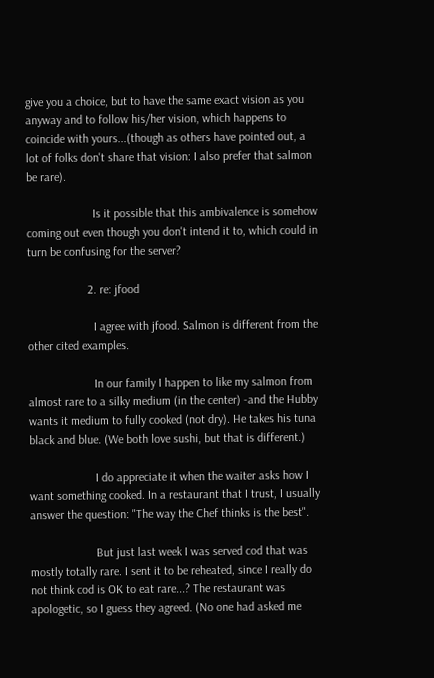give you a choice, but to have the same exact vision as you anyway and to follow his/her vision, which happens to coincide with yours...(though as others have pointed out, a lot of folks don't share that vision: I also prefer that salmon be rare).

                      Is it possible that this ambivalence is somehow coming out even though you don't intend it to, which could in turn be confusing for the server?

                    2. re: jfood

                      I agree with jfood. Salmon is different from the other cited examples.

                      In our family I happen to like my salmon from almost rare to a silky medium (in the center) -and the Hubby wants it medium to fully cooked (not dry). He takes his tuna black and blue. (We both love sushi, but that is different.)

                      I do appreciate it when the waiter asks how I want something cooked. In a restaurant that I trust, I usually answer the question: "The way the Chef thinks is the best".

                      But just last week I was served cod that was mostly totally rare. I sent it to be reheated, since I really do not think cod is OK to eat rare...? The restaurant was apologetic, so I guess they agreed. (No one had asked me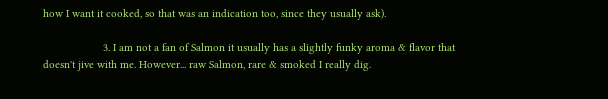how I want it cooked, so that was an indication too, since they usually ask).

                    3. I am not a fan of Salmon it usually has a slightly funky aroma & flavor that doesn't jive with me. However... raw Salmon, rare & smoked I really dig.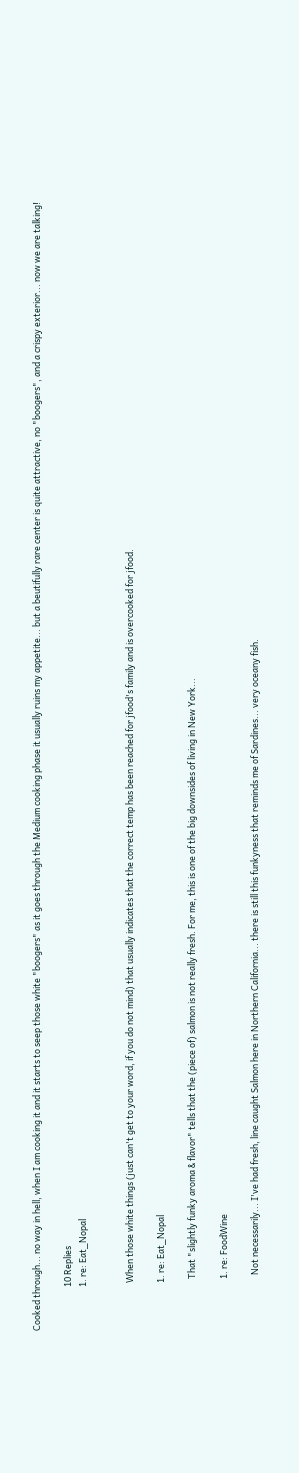Cooked through... no way in hell, when I am cooking it and it starts to seep those white "boogers" as it goes through the Medium cooking phase it usually ruins my appetite... but a beutifully rare center is quite attractive, no "boogers", and a crispy exterior... now we are talking!

                      10 Replies
                      1. re: Eat_Nopal


                        When those white things (just can't get to your word, if you do not mind) that usually indicates that the correct temp has been reached for jfood's family and is overcooked for jfood.

                        1. re: Eat_Nopal

                          That "slightly funky aroma & flavor" tells that the (piece of) salmon is not really fresh. For me, this is one of the big downsides of living in New York...

                          1. re: FoodWine

                            Not necessarily... I've had fresh, line caught Salmon here in Northern California... there is still this funkyness that reminds me of Sardines... very oceany fish.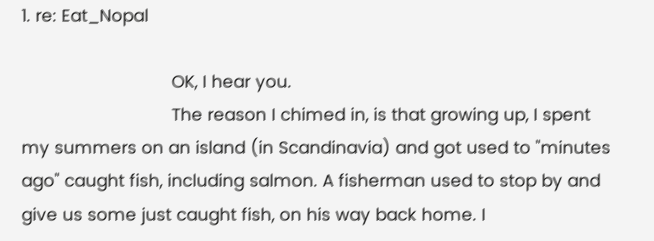1. re: Eat_Nopal

                              OK, I hear you.
                              The reason I chimed in, is that growing up, I spent my summers on an island (in Scandinavia) and got used to "minutes ago" caught fish, including salmon. A fisherman used to stop by and give us some just caught fish, on his way back home. I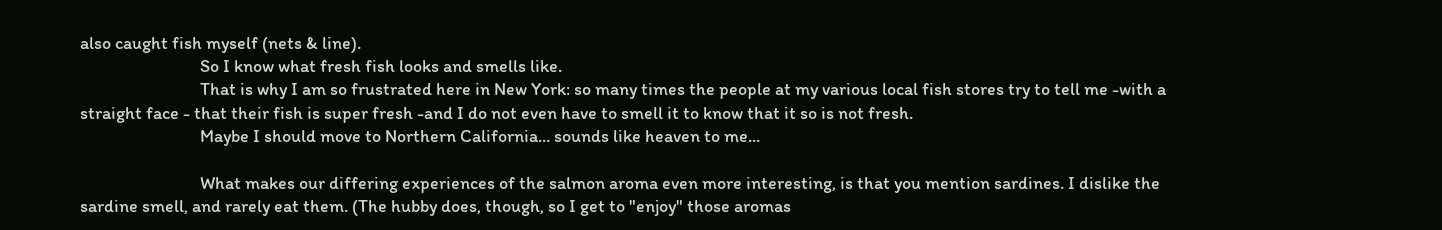also caught fish myself (nets & line).
                              So I know what fresh fish looks and smells like.
                              That is why I am so frustrated here in New York: so many times the people at my various local fish stores try to tell me -with a straight face - that their fish is super fresh -and I do not even have to smell it to know that it so is not fresh.
                              Maybe I should move to Northern California... sounds like heaven to me...

                              What makes our differing experiences of the salmon aroma even more interesting, is that you mention sardines. I dislike the sardine smell, and rarely eat them. (The hubby does, though, so I get to "enjoy" those aromas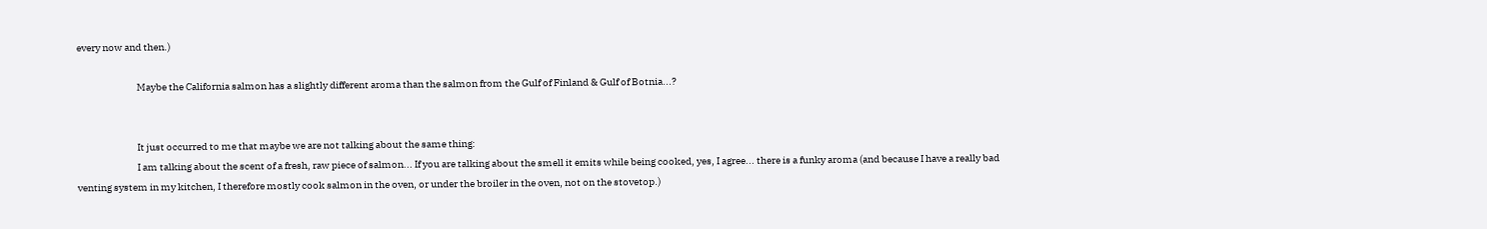every now and then.)

                              Maybe the California salmon has a slightly different aroma than the salmon from the Gulf of Finland & Gulf of Botnia...?


                              It just occurred to me that maybe we are not talking about the same thing:
                              I am talking about the scent of a fresh, raw piece of salmon... If you are talking about the smell it emits while being cooked, yes, I agree... there is a funky aroma (and because I have a really bad venting system in my kitchen, I therefore mostly cook salmon in the oven, or under the broiler in the oven, not on the stovetop.)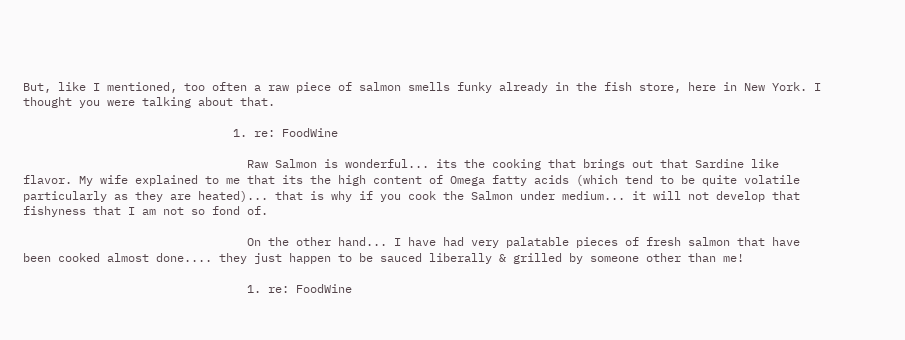But, like I mentioned, too often a raw piece of salmon smells funky already in the fish store, here in New York. I thought you were talking about that.

                              1. re: FoodWine

                                Raw Salmon is wonderful... its the cooking that brings out that Sardine like flavor. My wife explained to me that its the high content of Omega fatty acids (which tend to be quite volatile particularly as they are heated)... that is why if you cook the Salmon under medium... it will not develop that fishyness that I am not so fond of.

                                On the other hand... I have had very palatable pieces of fresh salmon that have been cooked almost done.... they just happen to be sauced liberally & grilled by someone other than me!

                                1. re: FoodWine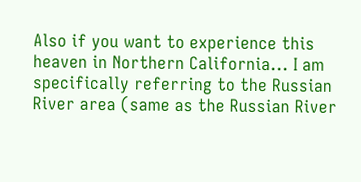Also if you want to experience this heaven in Northern California... I am specifically referring to the Russian River area (same as the Russian River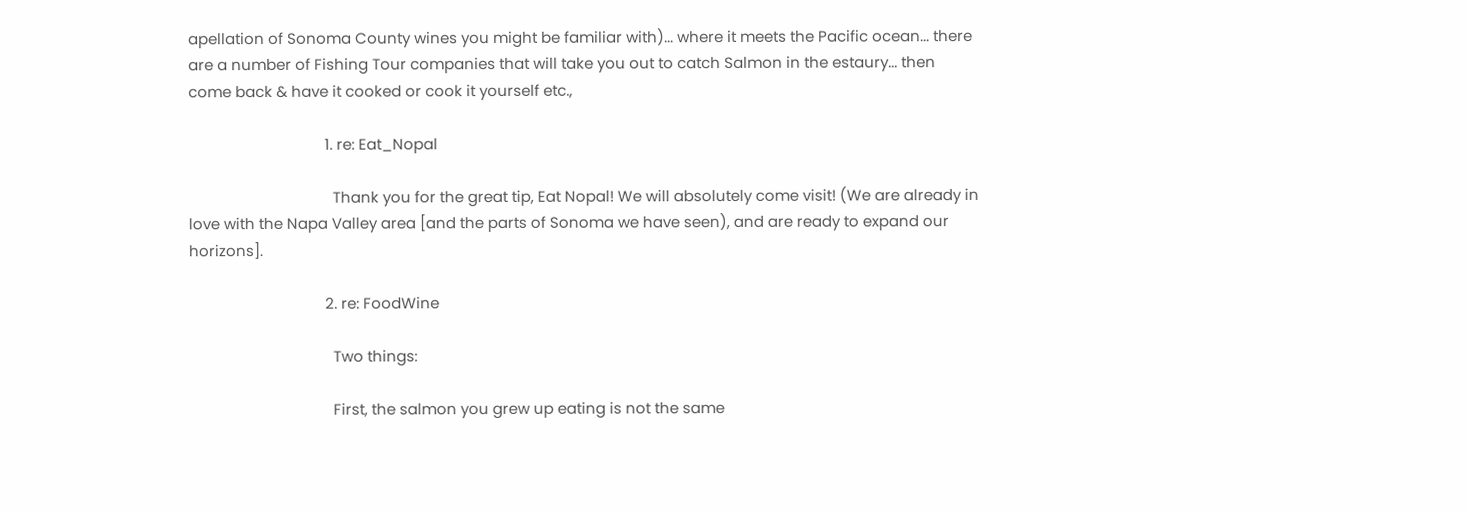apellation of Sonoma County wines you might be familiar with)... where it meets the Pacific ocean... there are a number of Fishing Tour companies that will take you out to catch Salmon in the estaury... then come back & have it cooked or cook it yourself etc.,

                                  1. re: Eat_Nopal

                                    Thank you for the great tip, Eat Nopal! We will absolutely come visit! (We are already in love with the Napa Valley area [and the parts of Sonoma we have seen), and are ready to expand our horizons].

                                  2. re: FoodWine

                                    Two things:

                                    First, the salmon you grew up eating is not the same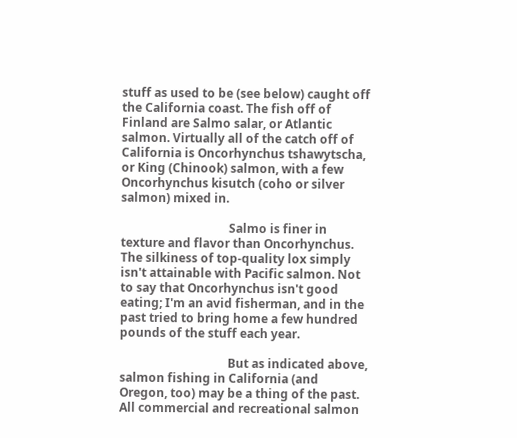stuff as used to be (see below) caught off the California coast. The fish off of Finland are Salmo salar, or Atlantic salmon. Virtually all of the catch off of California is Oncorhynchus tshawytscha, or King (Chinook) salmon, with a few Oncorhynchus kisutch (coho or silver salmon) mixed in.

                                    Salmo is finer in texture and flavor than Oncorhynchus. The silkiness of top-quality lox simply isn't attainable with Pacific salmon. Not to say that Oncorhynchus isn't good eating; I'm an avid fisherman, and in the past tried to bring home a few hundred pounds of the stuff each year.

                                    But as indicated above, salmon fishing in California (and Oregon, too) may be a thing of the past. All commercial and recreational salmon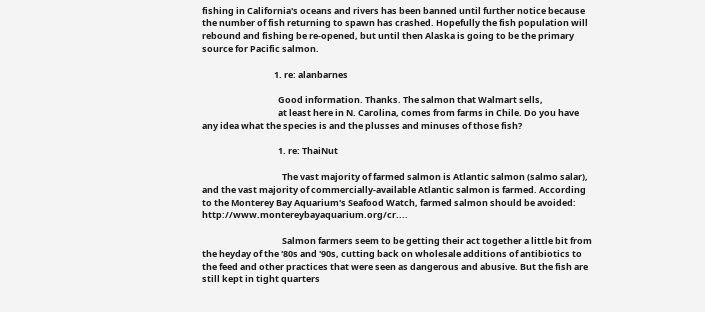fishing in California's oceans and rivers has been banned until further notice because the number of fish returning to spawn has crashed. Hopefully the fish population will rebound and fishing be re-opened, but until then Alaska is going to be the primary source for Pacific salmon.

                                    1. re: alanbarnes

                                      Good information. Thanks. The salmon that Walmart sells,
                                      at least here in N. Carolina, comes from farms in Chile. Do you have any idea what the species is and the plusses and minuses of those fish?

                                      1. re: ThaiNut

                                        The vast majority of farmed salmon is Atlantic salmon (salmo salar), and the vast majority of commercially-available Atlantic salmon is farmed. According to the Monterey Bay Aquarium's Seafood Watch, farmed salmon should be avoided: http://www.montereybayaquarium.org/cr....

                                        Salmon farmers seem to be getting their act together a little bit from the heyday of the '80s and '90s, cutting back on wholesale additions of antibiotics to the feed and other practices that were seen as dangerous and abusive. But the fish are still kept in tight quarters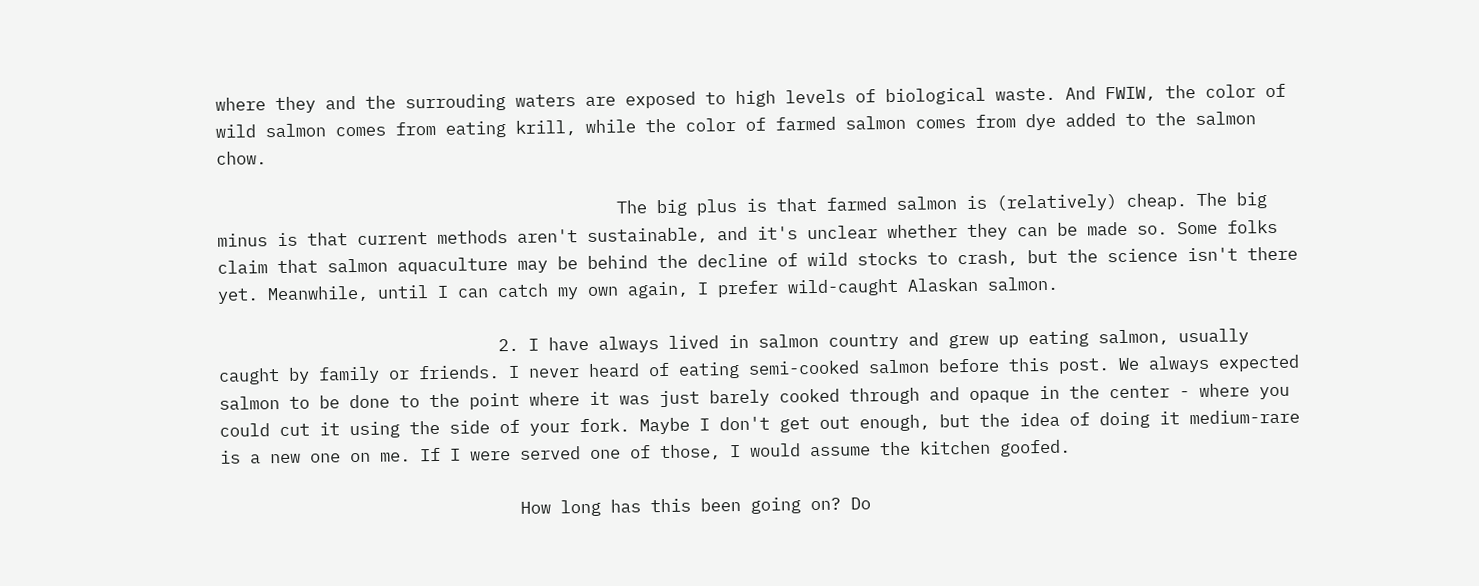where they and the surrouding waters are exposed to high levels of biological waste. And FWIW, the color of wild salmon comes from eating krill, while the color of farmed salmon comes from dye added to the salmon chow.

                                        The big plus is that farmed salmon is (relatively) cheap. The big minus is that current methods aren't sustainable, and it's unclear whether they can be made so. Some folks claim that salmon aquaculture may be behind the decline of wild stocks to crash, but the science isn't there yet. Meanwhile, until I can catch my own again, I prefer wild-caught Alaskan salmon.

                            2. I have always lived in salmon country and grew up eating salmon, usually caught by family or friends. I never heard of eating semi-cooked salmon before this post. We always expected salmon to be done to the point where it was just barely cooked through and opaque in the center - where you could cut it using the side of your fork. Maybe I don't get out enough, but the idea of doing it medium-rare is a new one on me. If I were served one of those, I would assume the kitchen goofed.

                              How long has this been going on? Do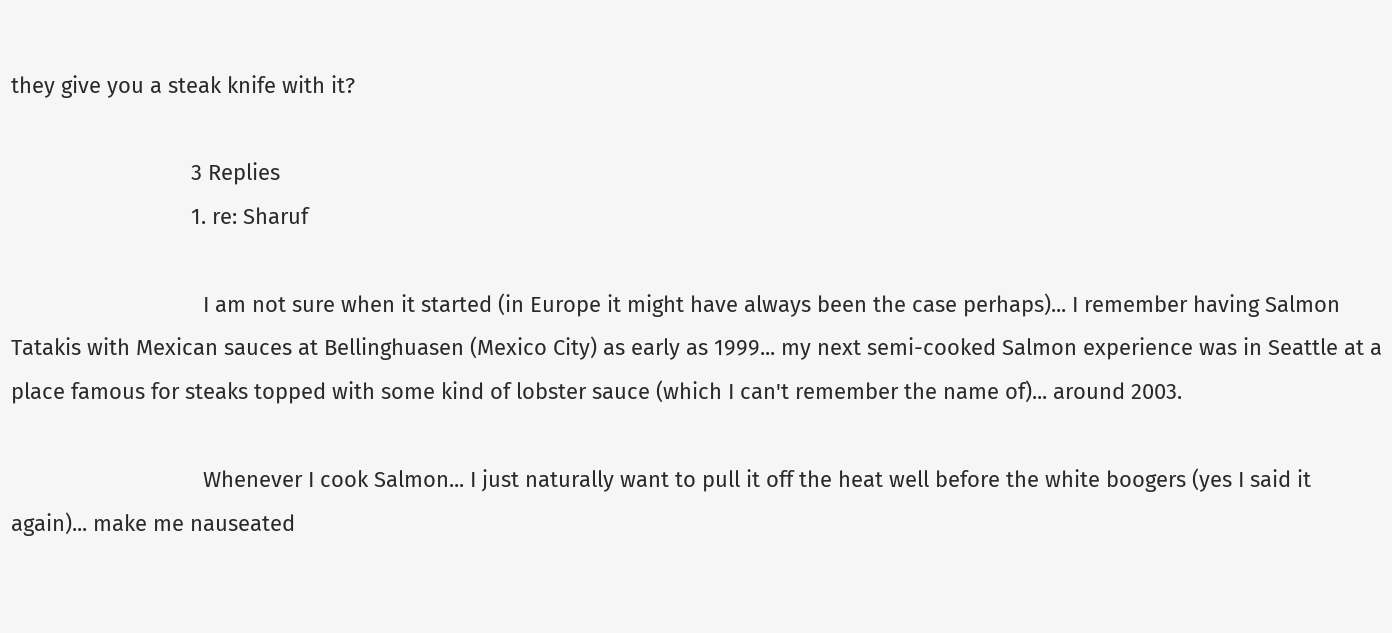they give you a steak knife with it?

                              3 Replies
                              1. re: Sharuf

                                I am not sure when it started (in Europe it might have always been the case perhaps)... I remember having Salmon Tatakis with Mexican sauces at Bellinghuasen (Mexico City) as early as 1999... my next semi-cooked Salmon experience was in Seattle at a place famous for steaks topped with some kind of lobster sauce (which I can't remember the name of)... around 2003.

                                Whenever I cook Salmon... I just naturally want to pull it off the heat well before the white boogers (yes I said it again)... make me nauseated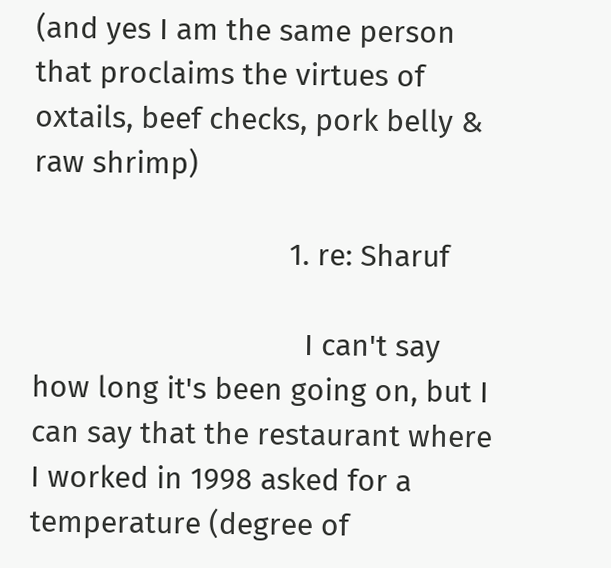(and yes I am the same person that proclaims the virtues of oxtails, beef checks, pork belly & raw shrimp)

                                1. re: Sharuf

                                  I can't say how long it's been going on, but I can say that the restaurant where I worked in 1998 asked for a temperature (degree of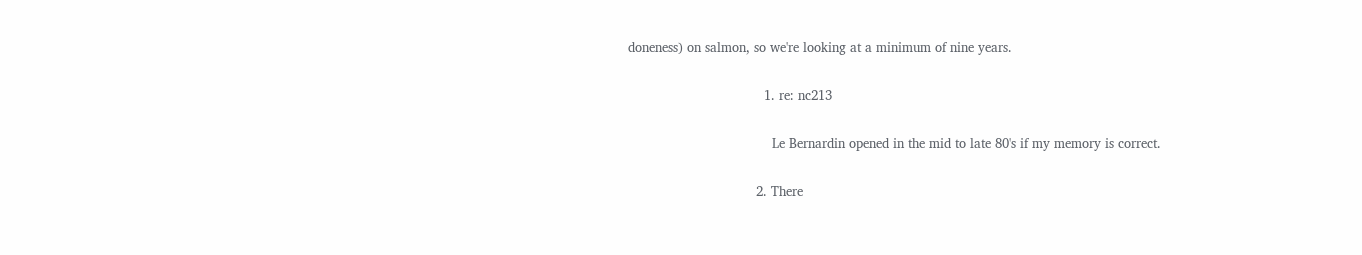doneness) on salmon, so we're looking at a minimum of nine years.

                                  1. re: nc213

                                    Le Bernardin opened in the mid to late 80's if my memory is correct.

                                2. There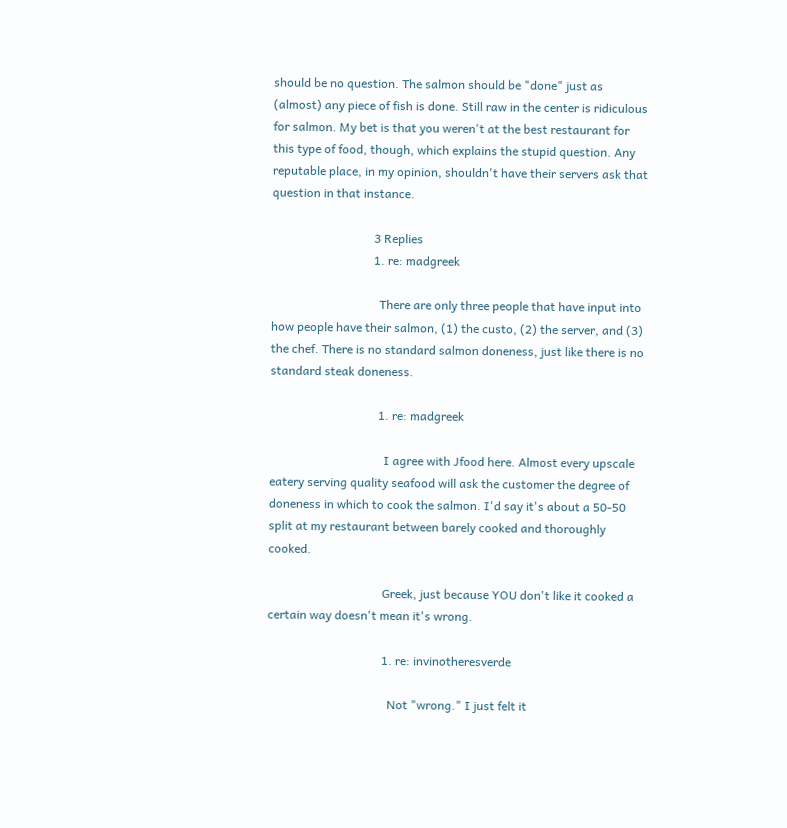should be no question. The salmon should be "done" just as (almost) any piece of fish is done. Still raw in the center is ridiculous for salmon. My bet is that you weren't at the best restaurant for this type of food, though, which explains the stupid question. Any reputable place, in my opinion, shouldn't have their servers ask that question in that instance.

                                  3 Replies
                                  1. re: madgreek

                                    There are only three people that have input into how people have their salmon, (1) the custo, (2) the server, and (3) the chef. There is no standard salmon doneness, just like there is no standard steak doneness.

                                    1. re: madgreek

                                      I agree with Jfood here. Almost every upscale eatery serving quality seafood will ask the customer the degree of doneness in which to cook the salmon. I'd say it's about a 50-50 split at my restaurant between barely cooked and thoroughly cooked.

                                      Greek, just because YOU don't like it cooked a certain way doesn't mean it's wrong.

                                      1. re: invinotheresverde

                                        Not "wrong." I just felt it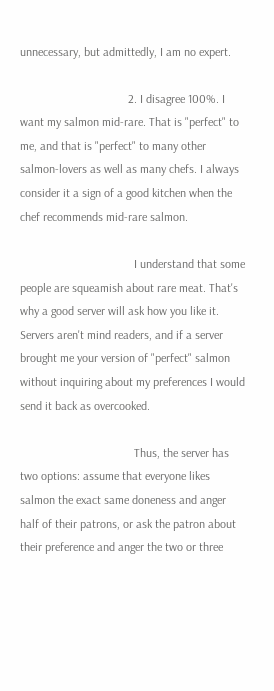unnecessary, but admittedly, I am no expert.

                                    2. I disagree 100%. I want my salmon mid-rare. That is "perfect" to me, and that is "perfect" to many other salmon-lovers as well as many chefs. I always consider it a sign of a good kitchen when the chef recommends mid-rare salmon.

                                      I understand that some people are squeamish about rare meat. That's why a good server will ask how you like it. Servers aren't mind readers, and if a server brought me your version of "perfect" salmon without inquiring about my preferences I would send it back as overcooked.

                                      Thus, the server has two options: assume that everyone likes salmon the exact same doneness and anger half of their patrons, or ask the patron about their preference and anger the two or three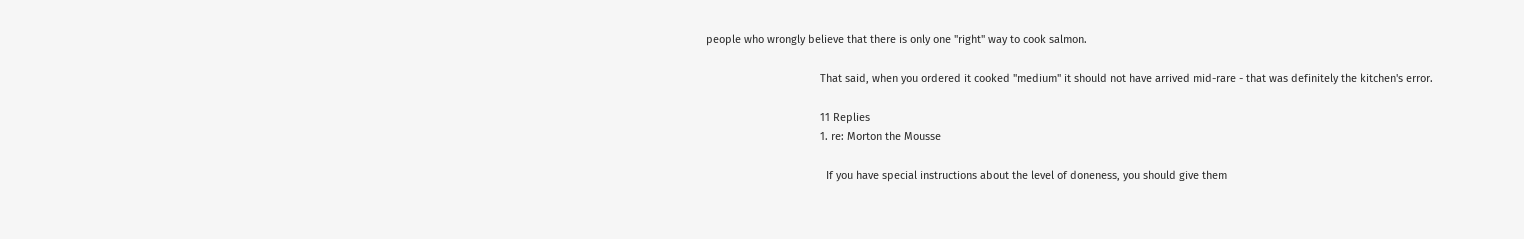people who wrongly believe that there is only one "right" way to cook salmon.

                                      That said, when you ordered it cooked "medium" it should not have arrived mid-rare - that was definitely the kitchen's error.

                                      11 Replies
                                      1. re: Morton the Mousse

                                        If you have special instructions about the level of doneness, you should give them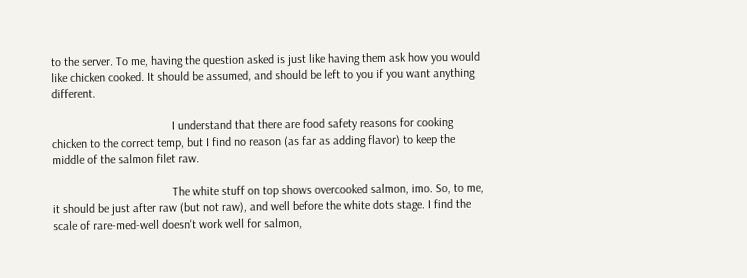to the server. To me, having the question asked is just like having them ask how you would like chicken cooked. It should be assumed, and should be left to you if you want anything different.

                                        I understand that there are food safety reasons for cooking chicken to the correct temp, but I find no reason (as far as adding flavor) to keep the middle of the salmon filet raw.

                                        The white stuff on top shows overcooked salmon, imo. So, to me, it should be just after raw (but not raw), and well before the white dots stage. I find the scale of rare-med-well doesn't work well for salmon,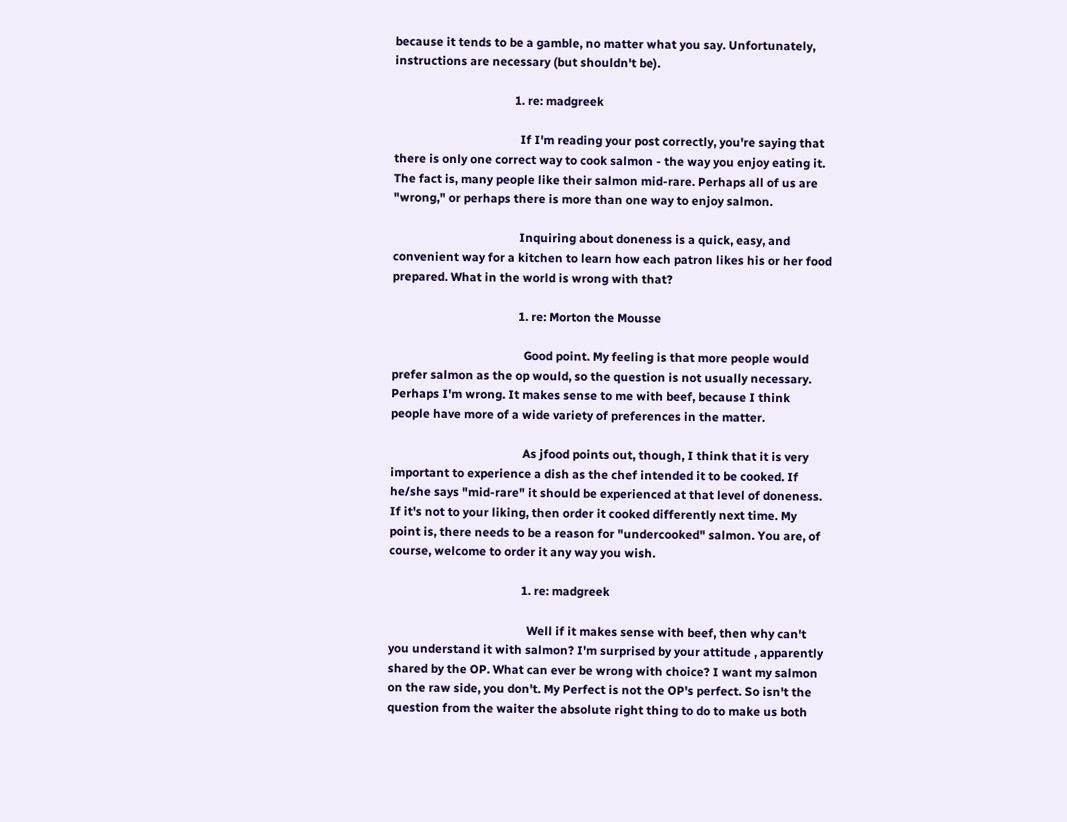because it tends to be a gamble, no matter what you say. Unfortunately, instructions are necessary (but shouldn't be).

                                        1. re: madgreek

                                          If I'm reading your post correctly, you're saying that there is only one correct way to cook salmon - the way you enjoy eating it. The fact is, many people like their salmon mid-rare. Perhaps all of us are "wrong," or perhaps there is more than one way to enjoy salmon.

                                          Inquiring about doneness is a quick, easy, and convenient way for a kitchen to learn how each patron likes his or her food prepared. What in the world is wrong with that?

                                          1. re: Morton the Mousse

                                            Good point. My feeling is that more people would prefer salmon as the op would, so the question is not usually necessary. Perhaps I'm wrong. It makes sense to me with beef, because I think people have more of a wide variety of preferences in the matter.

                                            As jfood points out, though, I think that it is very important to experience a dish as the chef intended it to be cooked. If he/she says "mid-rare" it should be experienced at that level of doneness. If it's not to your liking, then order it cooked differently next time. My point is, there needs to be a reason for "undercooked" salmon. You are, of course, welcome to order it any way you wish.

                                            1. re: madgreek

                                              Well if it makes sense with beef, then why can't you understand it with salmon? I'm surprised by your attitude , apparently shared by the OP. What can ever be wrong with choice? I want my salmon on the raw side, you don't. My Perfect is not the OP's perfect. So isn't the question from the waiter the absolute right thing to do to make us both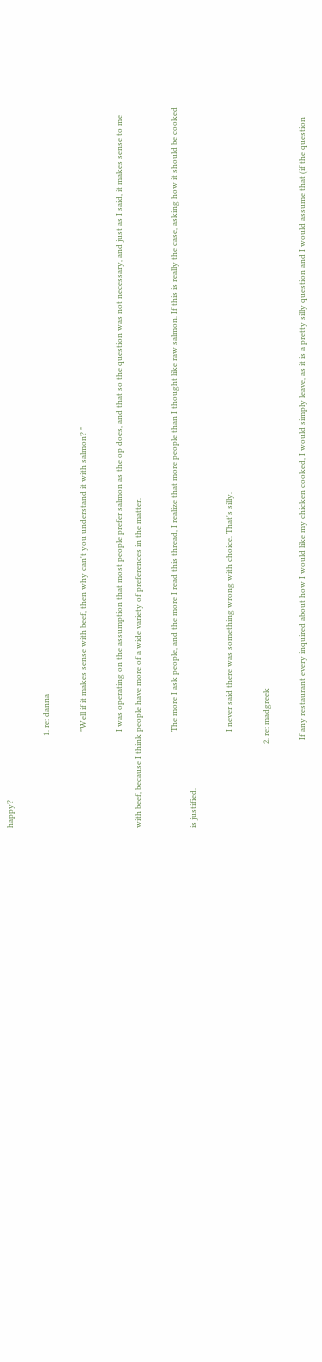happy?

                                              1. re: danna

                                                "Well if it makes sense with beef, then why can't you understand it with salmon? "

                                                I was operating on the assumption that most people prefer salmon as the op does, and that so the question was not necessary, and just as I said, it makes sense to me with beef, because I think people have more of a wide variety of preferences in the matter.

                                                The more I ask people, and the more I read this thread, I realize that more people than I thought like raw salmon. If this is really the case, asking how it should be cooked is justified.

                                                I never said there was something wrong with choice. That's silly.

                                          2. re: madgreek

                                            If any restaurant every inquired about how I would like my chicken cooked, I would simply leave, as it is a pretty silly question and I would assume that (if the question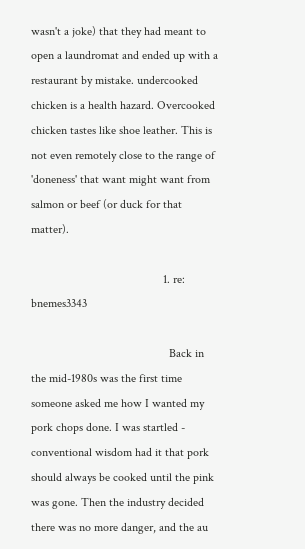wasn't a joke) that they had meant to open a laundromat and ended up with a restaurant by mistake. undercooked chicken is a health hazard. Overcooked chicken tastes like shoe leather. This is not even remotely close to the range of 'doneness' that want might want from salmon or beef (or duck for that matter).

                                            1. re: bnemes3343

                                              Back in the mid-1980s was the first time someone asked me how I wanted my pork chops done. I was startled - conventional wisdom had it that pork should always be cooked until the pink was gone. Then the industry decided there was no more danger, and the au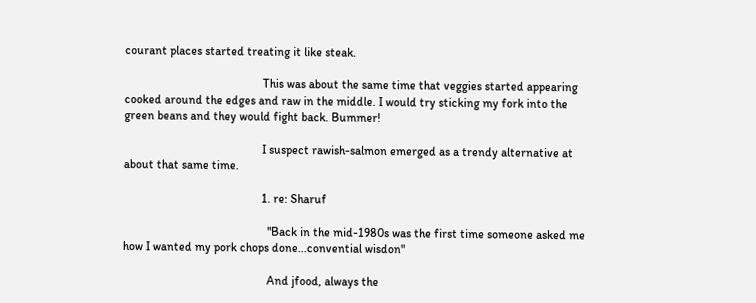courant places started treating it like steak.

                                              This was about the same time that veggies started appearing cooked around the edges and raw in the middle. I would try sticking my fork into the green beans and they would fight back. Bummer!

                                              I suspect rawish-salmon emerged as a trendy alternative at about that same time.

                                              1. re: Sharuf

                                                "Back in the mid-1980s was the first time someone asked me how I wanted my pork chops done...convential wisdon"

                                                And jfood, always the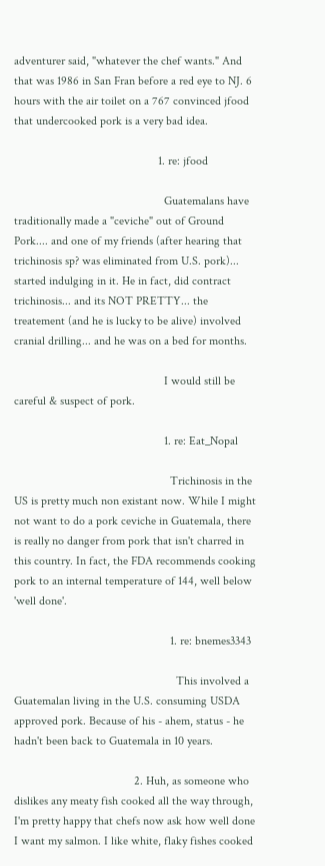adventurer said, "whatever the chef wants." And that was 1986 in San Fran before a red eye to NJ. 6 hours with the air toilet on a 767 convinced jfood that undercooked pork is a very bad idea.

                                                1. re: jfood

                                                  Guatemalans have traditionally made a "ceviche" out of Ground Pork.... and one of my friends (after hearing that trichinosis sp? was eliminated from U.S. pork)... started indulging in it. He in fact, did contract trichinosis... and its NOT PRETTY... the treatement (and he is lucky to be alive) involved cranial drilling... and he was on a bed for months.

                                                  I would still be careful & suspect of pork.

                                                  1. re: Eat_Nopal

                                                    Trichinosis in the US is pretty much non existant now. While I might not want to do a pork ceviche in Guatemala, there is really no danger from pork that isn't charred in this country. In fact, the FDA recommends cooking pork to an internal temperature of 144, well below 'well done'.

                                                    1. re: bnemes3343

                                                      This involved a Guatemalan living in the U.S. consuming USDA approved pork. Because of his - ahem, status - he hadn't been back to Guatemala in 10 years.

                                        2. Huh, as someone who dislikes any meaty fish cooked all the way through, I'm pretty happy that chefs now ask how well done I want my salmon. I like white, flaky fishes cooked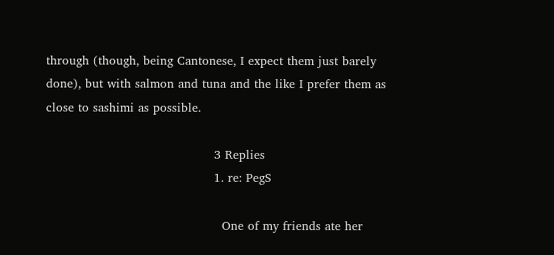through (though, being Cantonese, I expect them just barely done), but with salmon and tuna and the like I prefer them as close to sashimi as possible.

                                          3 Replies
                                          1. re: PegS

                                            One of my friends ate her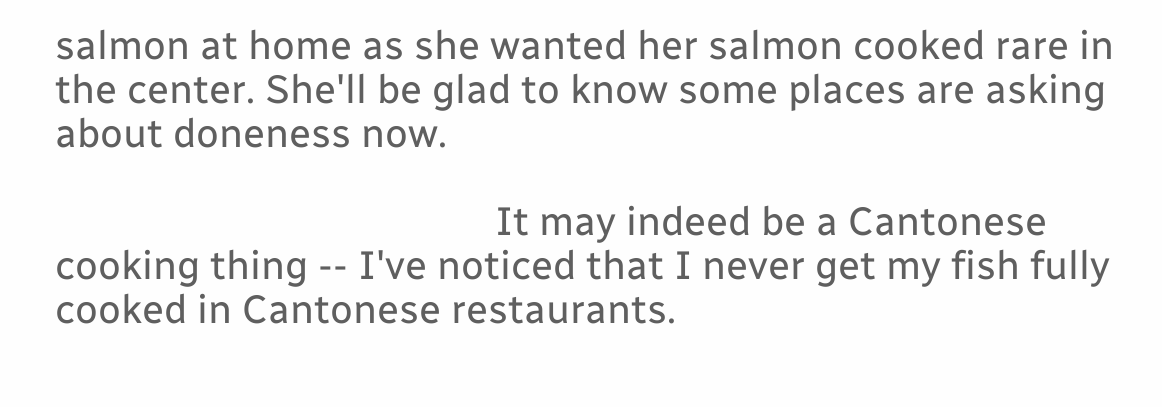salmon at home as she wanted her salmon cooked rare in the center. She'll be glad to know some places are asking about doneness now.

                                            It may indeed be a Cantonese cooking thing -- I've noticed that I never get my fish fully cooked in Cantonese restaurants.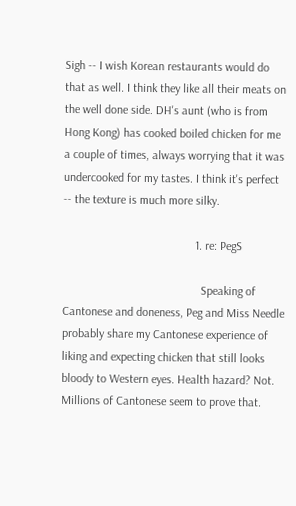Sigh -- I wish Korean restaurants would do that as well. I think they like all their meats on the well done side. DH's aunt (who is from Hong Kong) has cooked boiled chicken for me a couple of times, always worrying that it was undercooked for my tastes. I think it's perfect -- the texture is much more silky.

                                            1. re: PegS

                                              Speaking of Cantonese and doneness, Peg and Miss Needle probably share my Cantonese experience of liking and expecting chicken that still looks bloody to Western eyes. Health hazard? Not. Millions of Cantonese seem to prove that.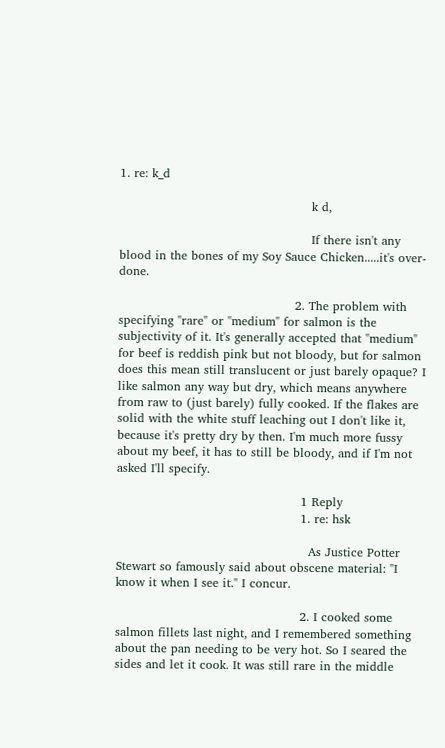1. re: k_d

                                                k d,

                                                If there isn't any blood in the bones of my Soy Sauce Chicken.....it's over-done.

                                            2. The problem with specifying "rare" or "medium" for salmon is the subjectivity of it. It's generally accepted that "medium" for beef is reddish pink but not bloody, but for salmon does this mean still translucent or just barely opaque? I like salmon any way but dry, which means anywhere from raw to (just barely) fully cooked. If the flakes are solid with the white stuff leaching out I don't like it, because it's pretty dry by then. I'm much more fussy about my beef, it has to still be bloody, and if I'm not asked I'll specify.

                                              1 Reply
                                              1. re: hsk

                                                As Justice Potter Stewart so famously said about obscene material: "I know it when I see it." I concur.

                                              2. I cooked some salmon fillets last night, and I remembered something about the pan needing to be very hot. So I seared the sides and let it cook. It was still rare in the middle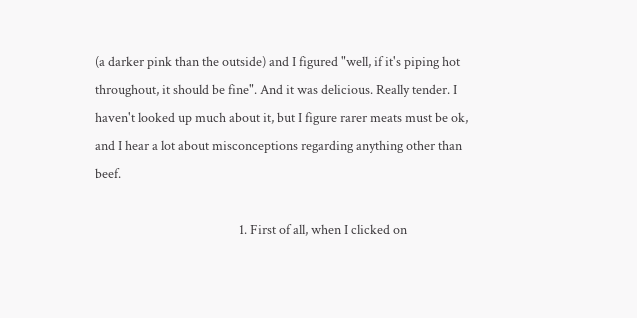(a darker pink than the outside) and I figured "well, if it's piping hot throughout, it should be fine". And it was delicious. Really tender. I haven't looked up much about it, but I figure rarer meats must be ok, and I hear a lot about misconceptions regarding anything other than beef.

                                                1. First of all, when I clicked on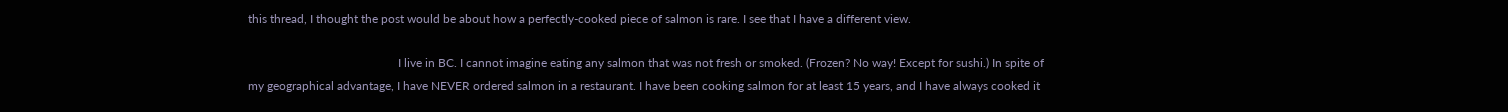this thread, I thought the post would be about how a perfectly-cooked piece of salmon is rare. I see that I have a different view.

                                                  I live in BC. I cannot imagine eating any salmon that was not fresh or smoked. (Frozen? No way! Except for sushi.) In spite of my geographical advantage, I have NEVER ordered salmon in a restaurant. I have been cooking salmon for at least 15 years, and I have always cooked it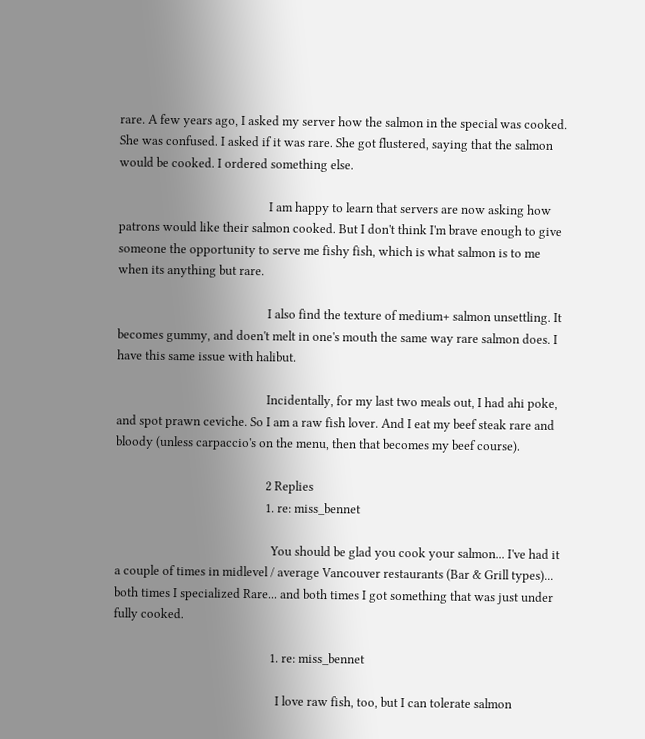rare. A few years ago, I asked my server how the salmon in the special was cooked. She was confused. I asked if it was rare. She got flustered, saying that the salmon would be cooked. I ordered something else.

                                                  I am happy to learn that servers are now asking how patrons would like their salmon cooked. But I don't think I'm brave enough to give someone the opportunity to serve me fishy fish, which is what salmon is to me when its anything but rare.

                                                  I also find the texture of medium+ salmon unsettling. It becomes gummy, and doen't melt in one's mouth the same way rare salmon does. I have this same issue with halibut.

                                                  Incidentally, for my last two meals out, I had ahi poke, and spot prawn ceviche. So I am a raw fish lover. And I eat my beef steak rare and bloody (unless carpaccio's on the menu, then that becomes my beef course).

                                                  2 Replies
                                                  1. re: miss_bennet

                                                    You should be glad you cook your salmon... I've had it a couple of times in midlevel / average Vancouver restaurants (Bar & Grill types)... both times I specialized Rare... and both times I got something that was just under fully cooked.

                                                    1. re: miss_bennet

                                                      I love raw fish, too, but I can tolerate salmon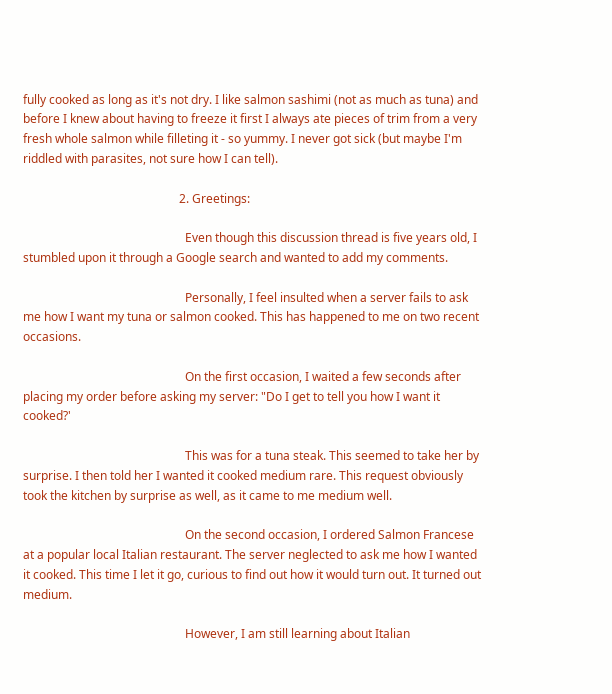fully cooked as long as it's not dry. I like salmon sashimi (not as much as tuna) and before I knew about having to freeze it first I always ate pieces of trim from a very fresh whole salmon while filleting it - so yummy. I never got sick (but maybe I'm riddled with parasites, not sure how I can tell).

                                                    2. Greetings:

                                                      Even though this discussion thread is five years old, I stumbled upon it through a Google search and wanted to add my comments.

                                                      Personally, I feel insulted when a server fails to ask me how I want my tuna or salmon cooked. This has happened to me on two recent occasions.

                                                      On the first occasion, I waited a few seconds after placing my order before asking my server: "Do I get to tell you how I want it cooked?'

                                                      This was for a tuna steak. This seemed to take her by surprise. I then told her I wanted it cooked medium rare. This request obviously took the kitchen by surprise as well, as it came to me medium well.

                                                      On the second occasion, I ordered Salmon Francese at a popular local Italian restaurant. The server neglected to ask me how I wanted it cooked. This time I let it go, curious to find out how it would turn out. It turned out medium.

                                                      However, I am still learning about Italian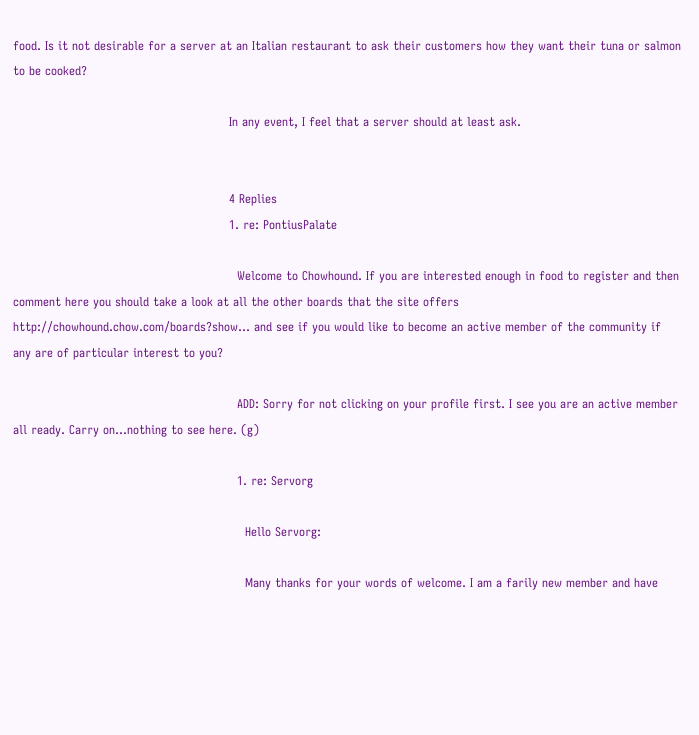food. Is it not desirable for a server at an Italian restaurant to ask their customers how they want their tuna or salmon to be cooked?

                                                      In any event, I feel that a server should at least ask.


                                                      4 Replies
                                                      1. re: PontiusPalate

                                                        Welcome to Chowhound. If you are interested enough in food to register and then comment here you should take a look at all the other boards that the site offers http://chowhound.chow.com/boards?show... and see if you would like to become an active member of the community if any are of particular interest to you?

                                                        ADD: Sorry for not clicking on your profile first. I see you are an active member all ready. Carry on...nothing to see here. (g)

                                                        1. re: Servorg

                                                          Hello Servorg:

                                                          Many thanks for your words of welcome. I am a farily new member and have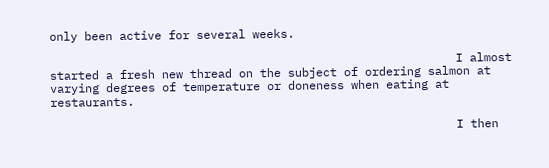only been active for several weeks.

                                                          I almost started a fresh new thread on the subject of ordering salmon at varying degrees of temperature or doneness when eating at restaurants.

                                                          I then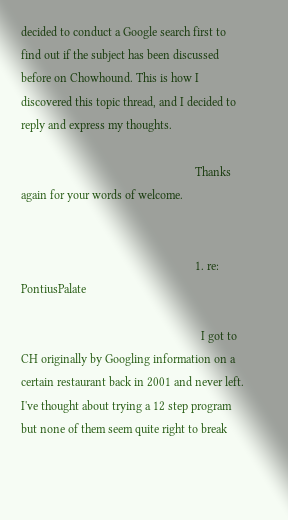decided to conduct a Google search first to find out if the subject has been discussed before on Chowhound. This is how I discovered this topic thread, and I decided to reply and express my thoughts.

                                                          Thanks again for your words of welcome.


                                                          1. re: PontiusPalate

                                                            I got to CH originally by Googling information on a certain restaurant back in 2001 and never left. I've thought about trying a 12 step program but none of them seem quite right to break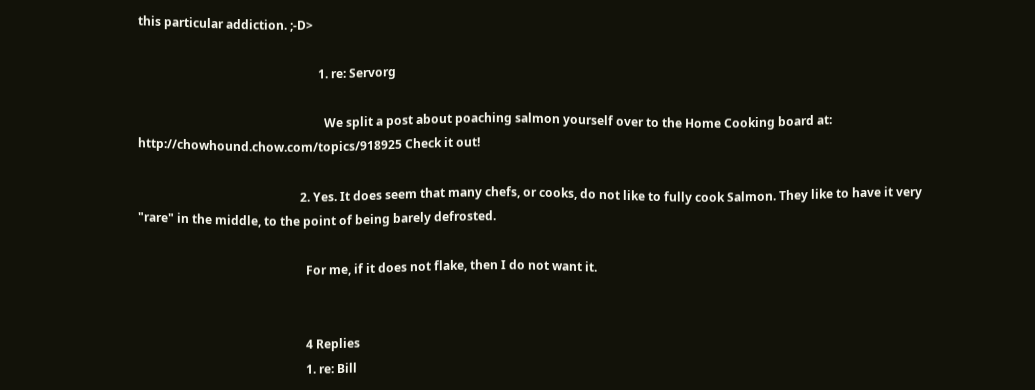this particular addiction. ;-D>

                                                            1. re: Servorg

                                                              We split a post about poaching salmon yourself over to the Home Cooking board at: http://chowhound.chow.com/topics/918925 Check it out!

                                                      2. Yes. It does seem that many chefs, or cooks, do not like to fully cook Salmon. They like to have it very "rare" in the middle, to the point of being barely defrosted.

                                                        For me, if it does not flake, then I do not want it.


                                                        4 Replies
                                                        1. re: Bill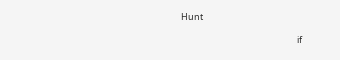Hunt

                                                          if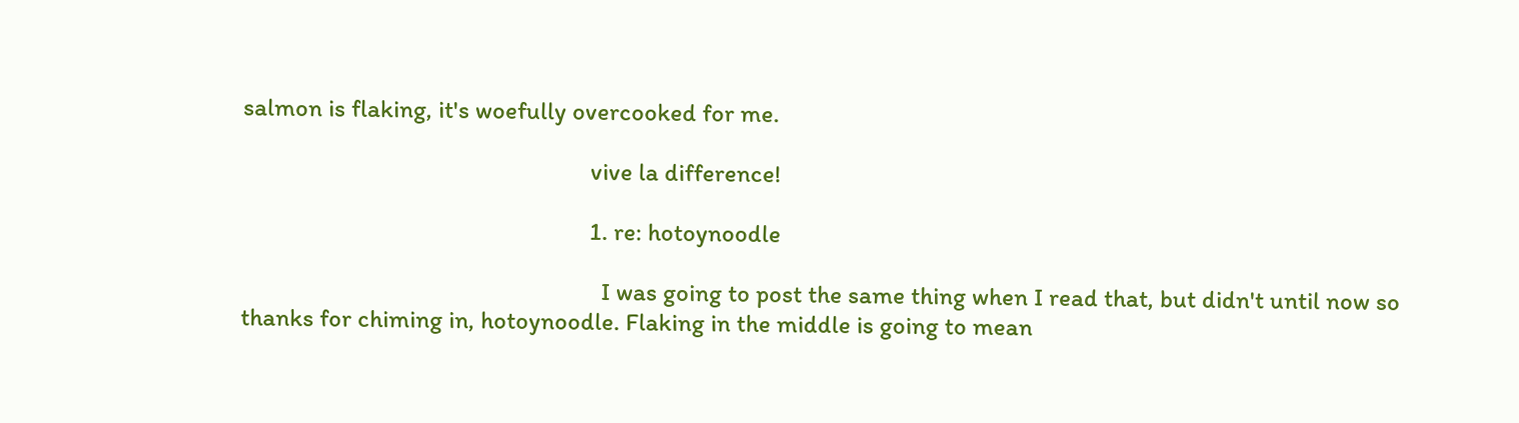salmon is flaking, it's woefully overcooked for me.

                                                          vive la difference!

                                                          1. re: hotoynoodle

                                                            I was going to post the same thing when I read that, but didn't until now so thanks for chiming in, hotoynoodle. Flaking in the middle is going to mean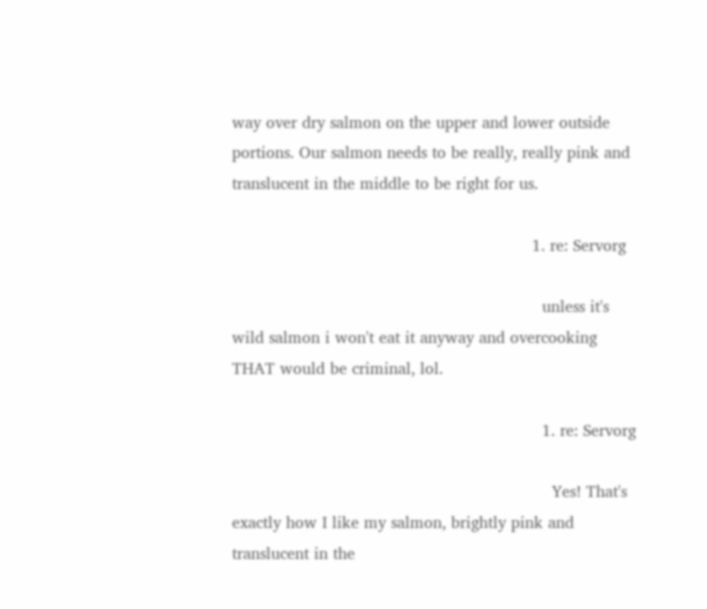way over dry salmon on the upper and lower outside portions. Our salmon needs to be really, really pink and translucent in the middle to be right for us.

                                                            1. re: Servorg

                                                              unless it's wild salmon i won't eat it anyway and overcooking THAT would be criminal, lol.

                                                              1. re: Servorg

                                                                Yes! That's exactly how I like my salmon, brightly pink and translucent in the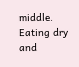middle. Eating dry and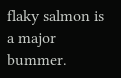flaky salmon is a major bummer.